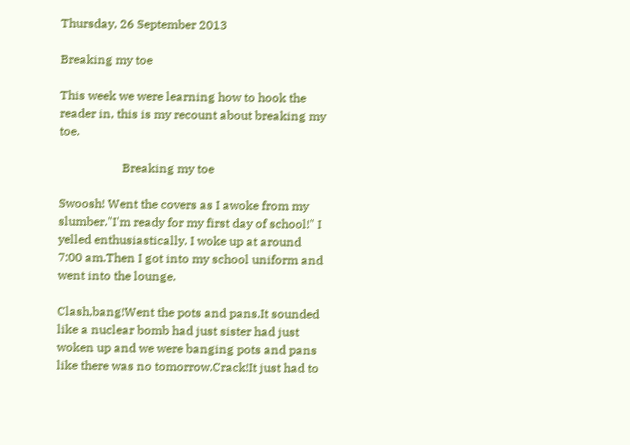Thursday, 26 September 2013

Breaking my toe

This week we were learning how to hook the reader in, this is my recount about breaking my toe.

                     Breaking my toe

Swoosh! Went the covers as I awoke from my slumber."I'm ready for my first day of school!" I yelled enthusiastically. I woke up at around 7:00 am.Then I got into my school uniform and went into the lounge.

Clash,bang!Went the pots and pans.It sounded like a nuclear bomb had just sister had just woken up and we were banging pots and pans like there was no tomorrow.Crack!It just had to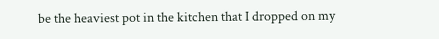be the heaviest pot in the kitchen that I dropped on my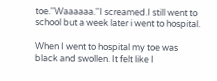toe.''Waaaaaa.''I screamed.I still went to school but a week later i went to hospital.

When I went to hospital my toe was black and swollen. It felt like I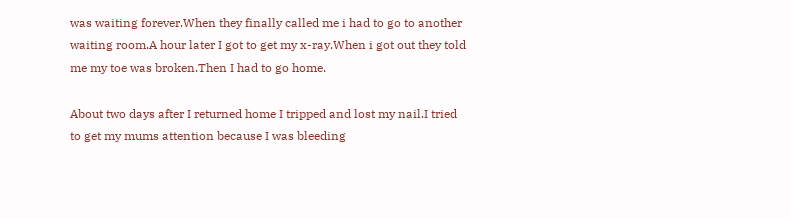was waiting forever.When they finally called me i had to go to another waiting room.A hour later I got to get my x-ray.When i got out they told me my toe was broken.Then I had to go home.

About two days after I returned home I tripped and lost my nail.I tried to get my mums attention because I was bleeding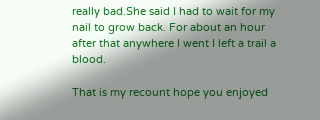really bad.She said I had to wait for my nail to grow back. For about an hour after that anywhere I went I left a trail a blood.

That is my recount hope you enjoyed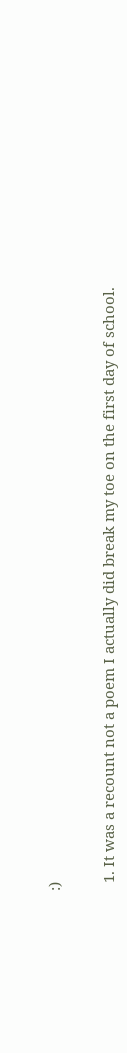:)


  1. It was a recount not a poem I actually did break my toe on the first day of school.